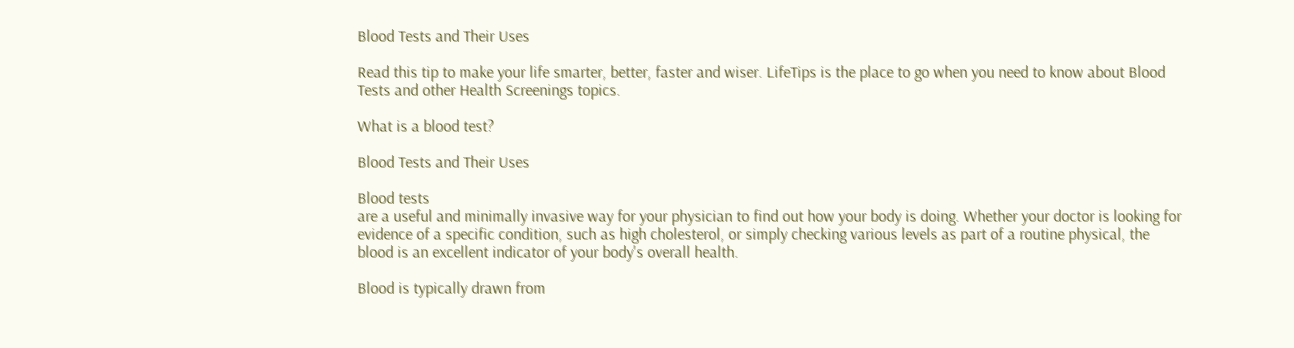Blood Tests and Their Uses

Read this tip to make your life smarter, better, faster and wiser. LifeTips is the place to go when you need to know about Blood Tests and other Health Screenings topics.

What is a blood test?

Blood Tests and Their Uses

Blood tests
are a useful and minimally invasive way for your physician to find out how your body is doing. Whether your doctor is looking for evidence of a specific condition, such as high cholesterol, or simply checking various levels as part of a routine physical, the blood is an excellent indicator of your body's overall health.

Blood is typically drawn from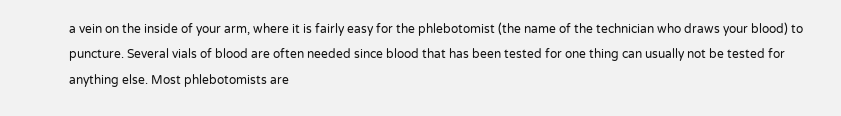a vein on the inside of your arm, where it is fairly easy for the phlebotomist (the name of the technician who draws your blood) to puncture. Several vials of blood are often needed since blood that has been tested for one thing can usually not be tested for anything else. Most phlebotomists are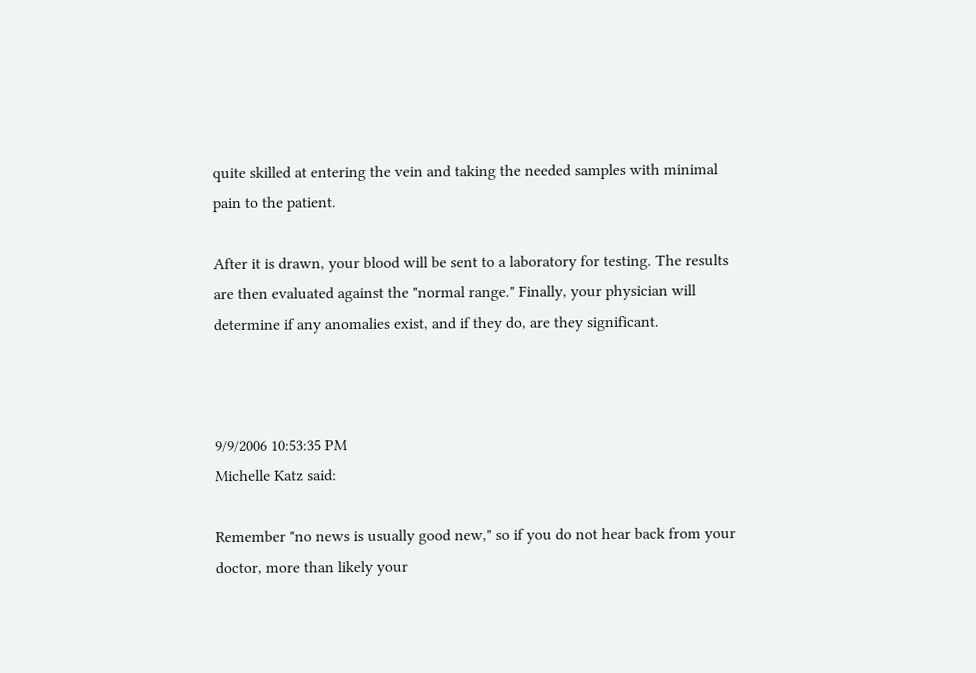quite skilled at entering the vein and taking the needed samples with minimal pain to the patient.

After it is drawn, your blood will be sent to a laboratory for testing. The results are then evaluated against the "normal range." Finally, your physician will determine if any anomalies exist, and if they do, are they significant.



9/9/2006 10:53:35 PM
Michelle Katz said:

Remember "no news is usually good new," so if you do not hear back from your doctor, more than likely your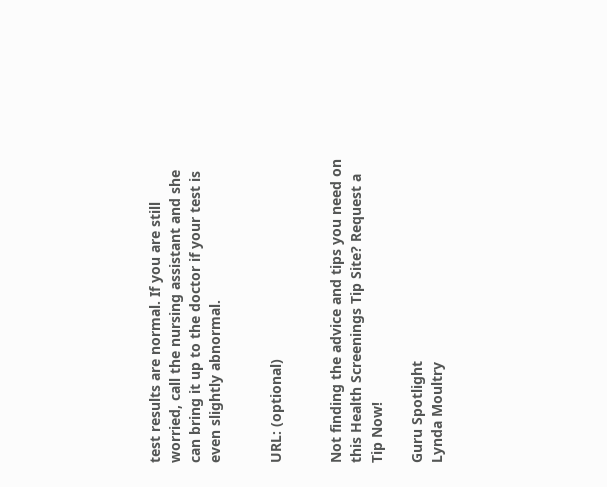test results are normal. If you are still worried, call the nursing assistant and she can bring it up to the doctor if your test is even slightly abnormal.


URL: (optional)


Not finding the advice and tips you need on this Health Screenings Tip Site? Request a Tip Now!

Guru Spotlight
Lynda Moultry